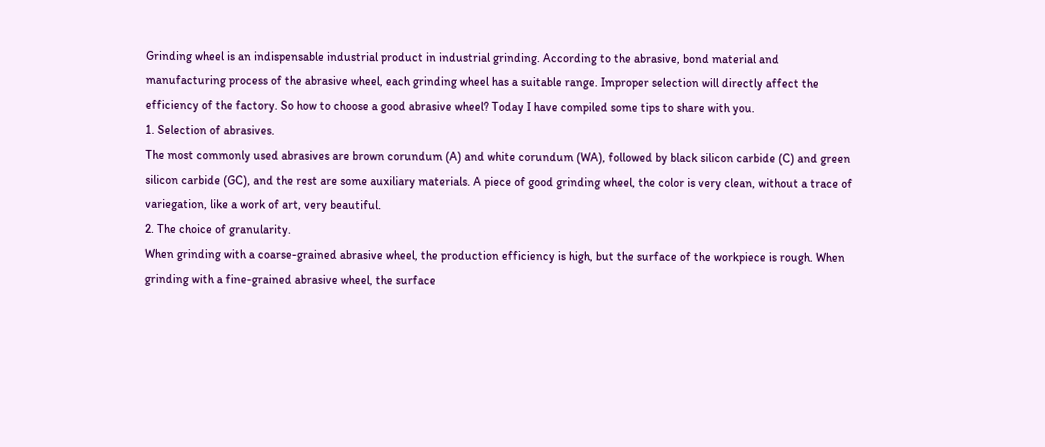Grinding wheel is an indispensable industrial product in industrial grinding. According to the abrasive, bond material and manufacturing process of the abrasive wheel, each grinding wheel has a suitable range. Improper selection will directly affect the efficiency of the factory. So how to choose a good abrasive wheel? Today I have compiled some tips to share with you.
1. Selection of abrasives.
The most commonly used abrasives are brown corundum (A) and white corundum (WA), followed by black silicon carbide (C) and green silicon carbide (GC), and the rest are some auxiliary materials. A piece of good grinding wheel, the color is very clean, without a trace of variegation, like a work of art, very beautiful.
2. The choice of granularity.
When grinding with a coarse-grained abrasive wheel, the production efficiency is high, but the surface of the workpiece is rough. When grinding with a fine-grained abrasive wheel, the surface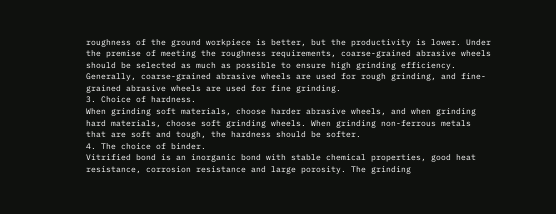roughness of the ground workpiece is better, but the productivity is lower. Under the premise of meeting the roughness requirements, coarse-grained abrasive wheels should be selected as much as possible to ensure high grinding efficiency. Generally, coarse-grained abrasive wheels are used for rough grinding, and fine-grained abrasive wheels are used for fine grinding.
3. Choice of hardness.
When grinding soft materials, choose harder abrasive wheels, and when grinding hard materials, choose soft grinding wheels. When grinding non-ferrous metals that are soft and tough, the hardness should be softer.
4. The choice of binder.
Vitrified bond is an inorganic bond with stable chemical properties, good heat resistance, corrosion resistance and large porosity. The grinding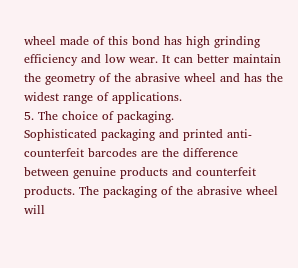wheel made of this bond has high grinding efficiency and low wear. It can better maintain the geometry of the abrasive wheel and has the widest range of applications.
5. The choice of packaging.
Sophisticated packaging and printed anti-counterfeit barcodes are the difference between genuine products and counterfeit products. The packaging of the abrasive wheel will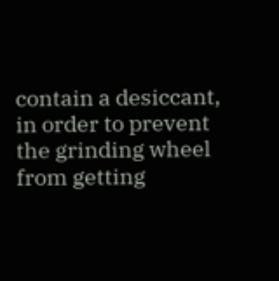contain a desiccant, in order to prevent the grinding wheel from getting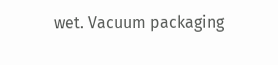wet. Vacuum packaging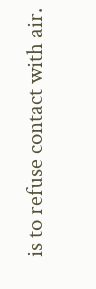is to refuse contact with air.